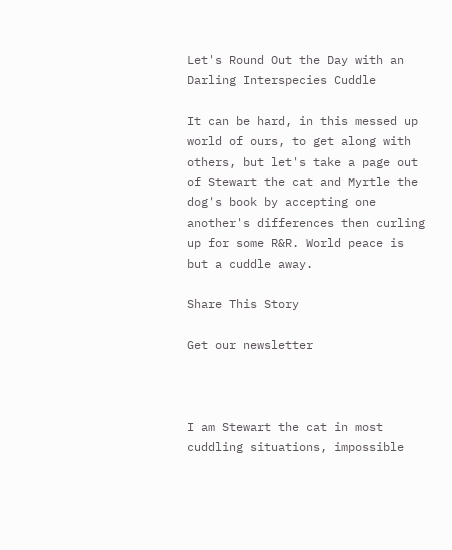Let's Round Out the Day with an Darling Interspecies Cuddle

It can be hard, in this messed up world of ours, to get along with others, but let's take a page out of Stewart the cat and Myrtle the dog's book by accepting one another's differences then curling up for some R&R. World peace is but a cuddle away.

Share This Story

Get our newsletter



I am Stewart the cat in most cuddling situations, impossible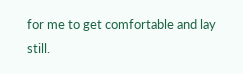for me to get comfortable and lay still.